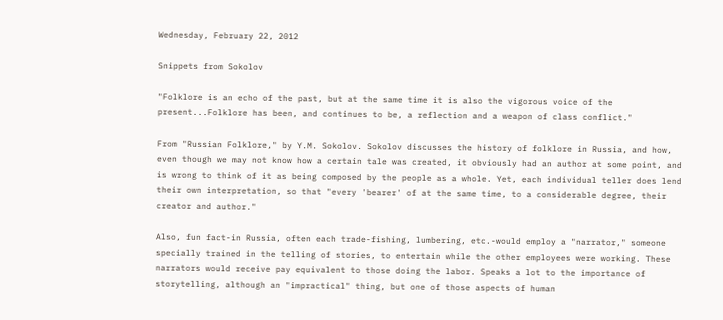Wednesday, February 22, 2012

Snippets from Sokolov

"Folklore is an echo of the past, but at the same time it is also the vigorous voice of the present...Folklore has been, and continues to be, a reflection and a weapon of class conflict."

From "Russian Folklore," by Y.M. Sokolov. Sokolov discusses the history of folklore in Russia, and how, even though we may not know how a certain tale was created, it obviously had an author at some point, and is wrong to think of it as being composed by the people as a whole. Yet, each individual teller does lend their own interpretation, so that "every 'bearer' of at the same time, to a considerable degree, their creator and author."

Also, fun fact-in Russia, often each trade-fishing, lumbering, etc.-would employ a "narrator," someone specially trained in the telling of stories, to entertain while the other employees were working. These narrators would receive pay equivalent to those doing the labor. Speaks a lot to the importance of storytelling, although an "impractical" thing, but one of those aspects of human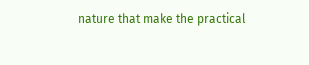nature that make the practical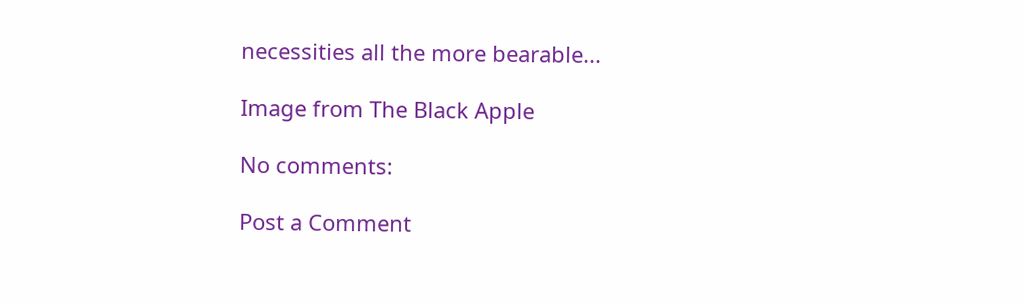necessities all the more bearable...

Image from The Black Apple

No comments:

Post a Comment